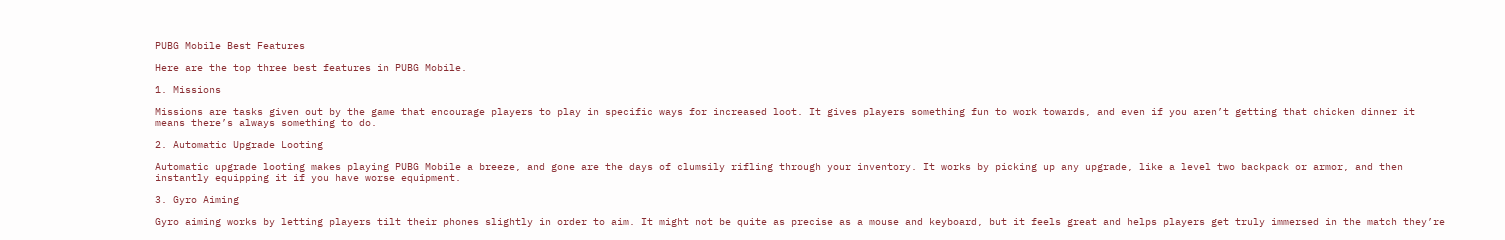PUBG Mobile Best Features

Here are the top three best features in PUBG Mobile.

1. Missions

Missions are tasks given out by the game that encourage players to play in specific ways for increased loot. It gives players something fun to work towards, and even if you aren’t getting that chicken dinner it means there’s always something to do.

2. Automatic Upgrade Looting

Automatic upgrade looting makes playing PUBG Mobile a breeze, and gone are the days of clumsily rifling through your inventory. It works by picking up any upgrade, like a level two backpack or armor, and then instantly equipping it if you have worse equipment.

3. Gyro Aiming

Gyro aiming works by letting players tilt their phones slightly in order to aim. It might not be quite as precise as a mouse and keyboard, but it feels great and helps players get truly immersed in the match they’re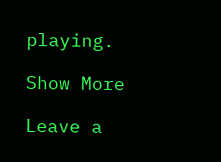playing.

Show More

Leave a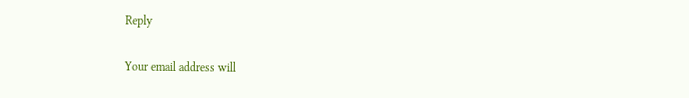Reply

Your email address will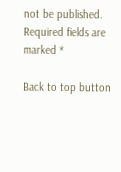not be published. Required fields are marked *

Back to top button